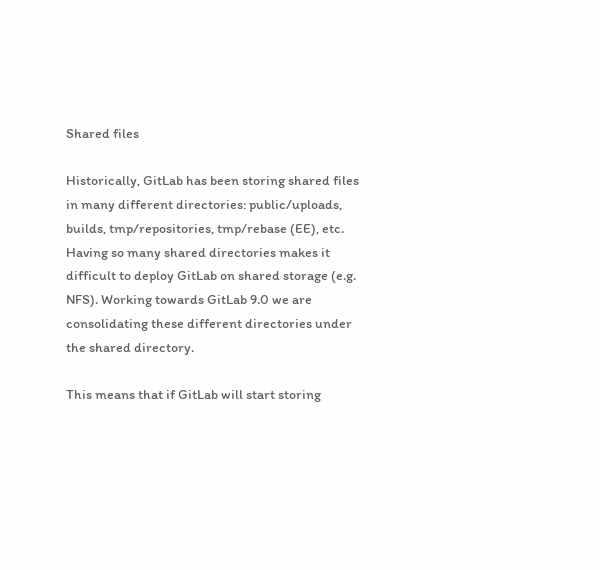Shared files

Historically, GitLab has been storing shared files in many different directories: public/uploads, builds, tmp/repositories, tmp/rebase (EE), etc. Having so many shared directories makes it difficult to deploy GitLab on shared storage (e.g. NFS). Working towards GitLab 9.0 we are consolidating these different directories under the shared directory.

This means that if GitLab will start storing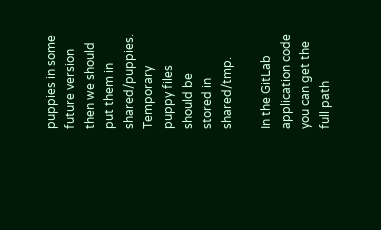puppies in some future version then we should put them in shared/puppies. Temporary puppy files should be stored in shared/tmp.

In the GitLab application code you can get the full path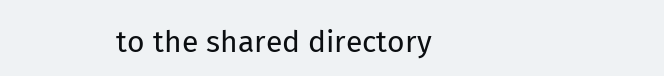to the shared directory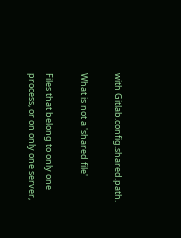with Gitlab.config.shared.path.

What is not a 'shared file'

Files that belong to only one process, or on only one server,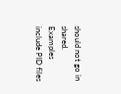should not go in shared. Examples include PID files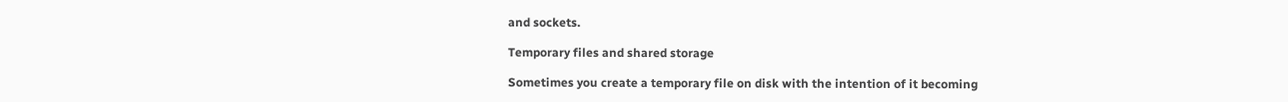and sockets.

Temporary files and shared storage

Sometimes you create a temporary file on disk with the intention of it becoming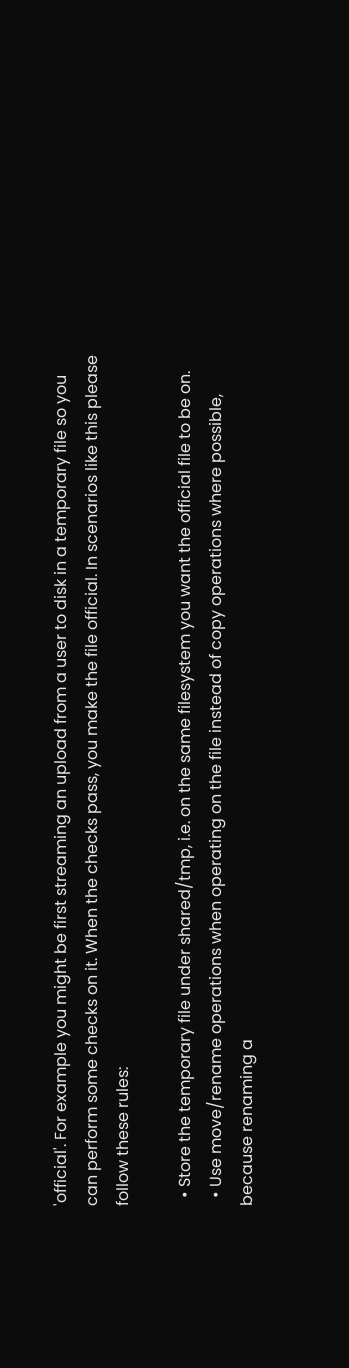'official'. For example you might be first streaming an upload from a user to disk in a temporary file so you can perform some checks on it. When the checks pass, you make the file official. In scenarios like this please follow these rules:

  • Store the temporary file under shared/tmp, i.e. on the same filesystem you want the official file to be on.
  • Use move/rename operations when operating on the file instead of copy operations where possible, because renaming a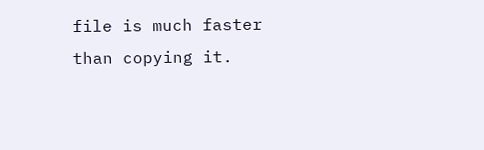file is much faster than copying it.